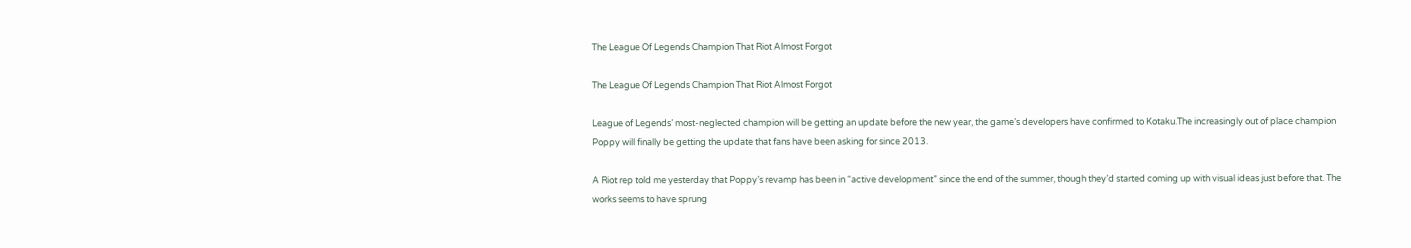The League Of Legends Champion That Riot Almost Forgot

The League Of Legends Champion That Riot Almost Forgot

League of Legends’ most-neglected champion will be getting an update before the new year, the game’s developers have confirmed to Kotaku.The increasingly out of place champion Poppy will finally be getting the update that fans have been asking for since 2013.

A Riot rep told me yesterday that Poppy’s revamp has been in “active development” since the end of the summer, though they’d started coming up with visual ideas just before that. The works seems to have sprung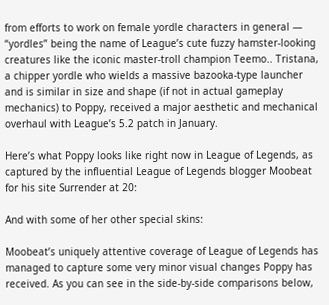from efforts to work on female yordle characters in general — “yordles” being the name of League’s cute fuzzy hamster-looking creatures like the iconic master-troll champion Teemo.. Tristana, a chipper yordle who wields a massive bazooka-type launcher and is similar in size and shape (if not in actual gameplay mechanics) to Poppy, received a major aesthetic and mechanical overhaul with League’s 5.2 patch in January.

Here’s what Poppy looks like right now in League of Legends, as captured by the influential League of Legends blogger Moobeat for his site Surrender at 20:

And with some of her other special skins:

Moobeat’s uniquely attentive coverage of League of Legends has managed to capture some very minor visual changes Poppy has received. As you can see in the side-by-side comparisons below,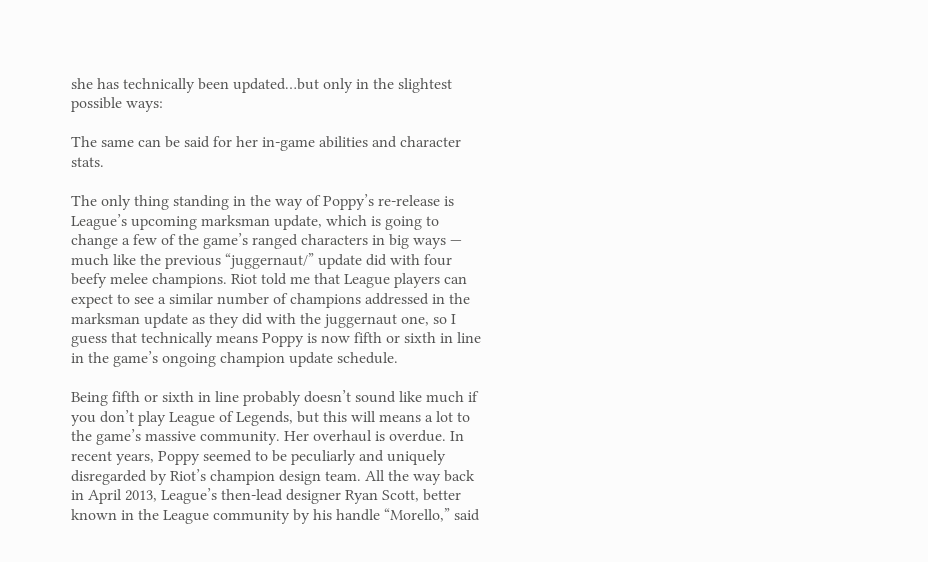she has technically been updated…but only in the slightest possible ways:

The same can be said for her in-game abilities and character stats.

The only thing standing in the way of Poppy’s re-release is League’s upcoming marksman update, which is going to change a few of the game’s ranged characters in big ways — much like the previous “juggernaut/” update did with four beefy melee champions. Riot told me that League players can expect to see a similar number of champions addressed in the marksman update as they did with the juggernaut one, so I guess that technically means Poppy is now fifth or sixth in line in the game’s ongoing champion update schedule.

Being fifth or sixth in line probably doesn’t sound like much if you don’t play League of Legends, but this will means a lot to the game’s massive community. Her overhaul is overdue. In recent years, Poppy seemed to be peculiarly and uniquely disregarded by Riot’s champion design team. All the way back in April 2013, League’s then-lead designer Ryan Scott, better known in the League community by his handle “Morello,” said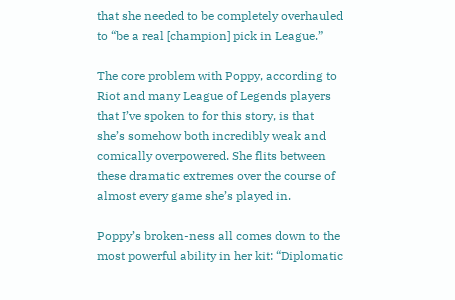that she needed to be completely overhauled to “be a real [champion] pick in League.”

The core problem with Poppy, according to Riot and many League of Legends players that I’ve spoken to for this story, is that she’s somehow both incredibly weak and comically overpowered. She flits between these dramatic extremes over the course of almost every game she’s played in.

Poppy’s broken-ness all comes down to the most powerful ability in her kit: “Diplomatic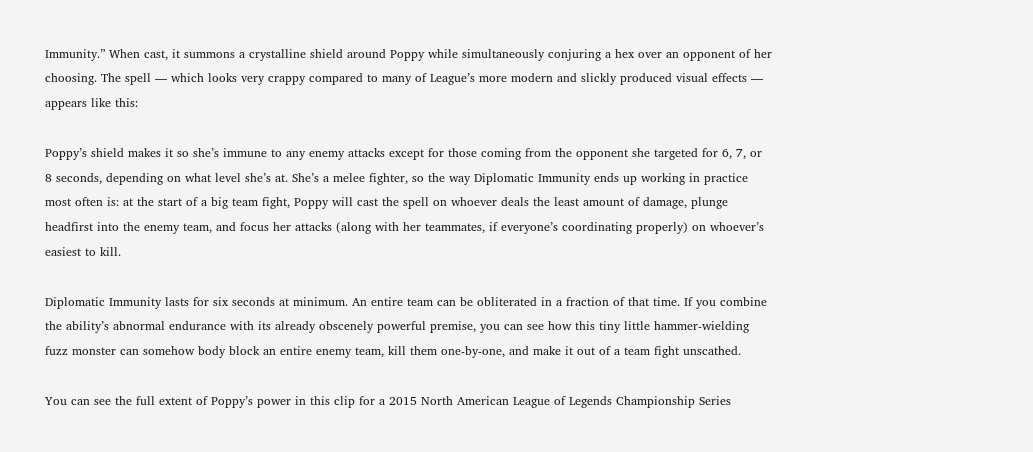Immunity.” When cast, it summons a crystalline shield around Poppy while simultaneously conjuring a hex over an opponent of her choosing. The spell — which looks very crappy compared to many of League’s more modern and slickly produced visual effects — appears like this:

Poppy’s shield makes it so she’s immune to any enemy attacks except for those coming from the opponent she targeted for 6, 7, or 8 seconds, depending on what level she’s at. She’s a melee fighter, so the way Diplomatic Immunity ends up working in practice most often is: at the start of a big team fight, Poppy will cast the spell on whoever deals the least amount of damage, plunge headfirst into the enemy team, and focus her attacks (along with her teammates, if everyone’s coordinating properly) on whoever’s easiest to kill.

Diplomatic Immunity lasts for six seconds at minimum. An entire team can be obliterated in a fraction of that time. If you combine the ability’s abnormal endurance with its already obscenely powerful premise, you can see how this tiny little hammer-wielding fuzz monster can somehow body block an entire enemy team, kill them one-by-one, and make it out of a team fight unscathed.

You can see the full extent of Poppy’s power in this clip for a 2015 North American League of Legends Championship Series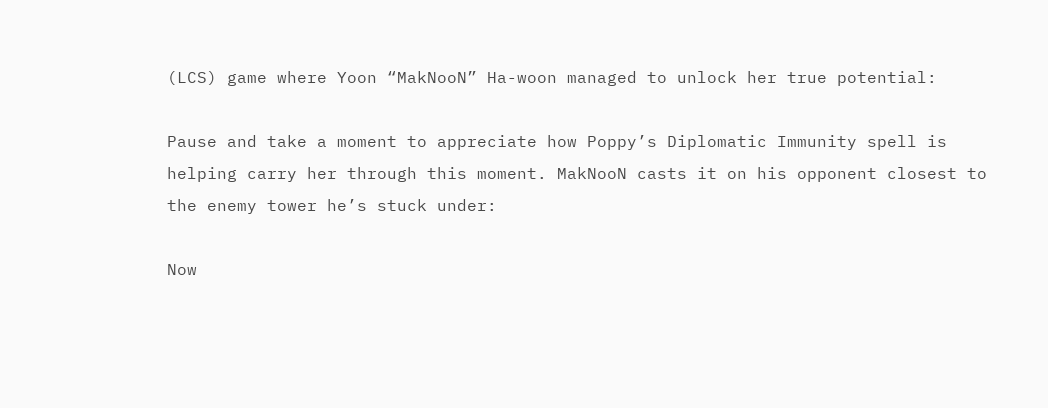(LCS) game where Yoon “MakNooN” Ha-woon managed to unlock her true potential:

Pause and take a moment to appreciate how Poppy’s Diplomatic Immunity spell is helping carry her through this moment. MakNooN casts it on his opponent closest to the enemy tower he’s stuck under:

Now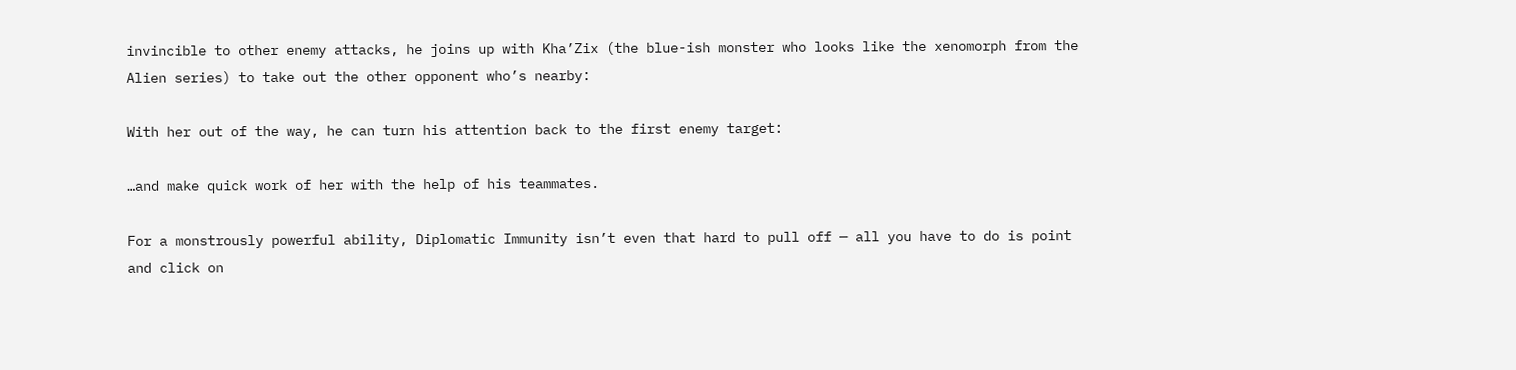invincible to other enemy attacks, he joins up with Kha’Zix (the blue-ish monster who looks like the xenomorph from the Alien series) to take out the other opponent who’s nearby:

With her out of the way, he can turn his attention back to the first enemy target:

…and make quick work of her with the help of his teammates.

For a monstrously powerful ability, Diplomatic Immunity isn’t even that hard to pull off — all you have to do is point and click on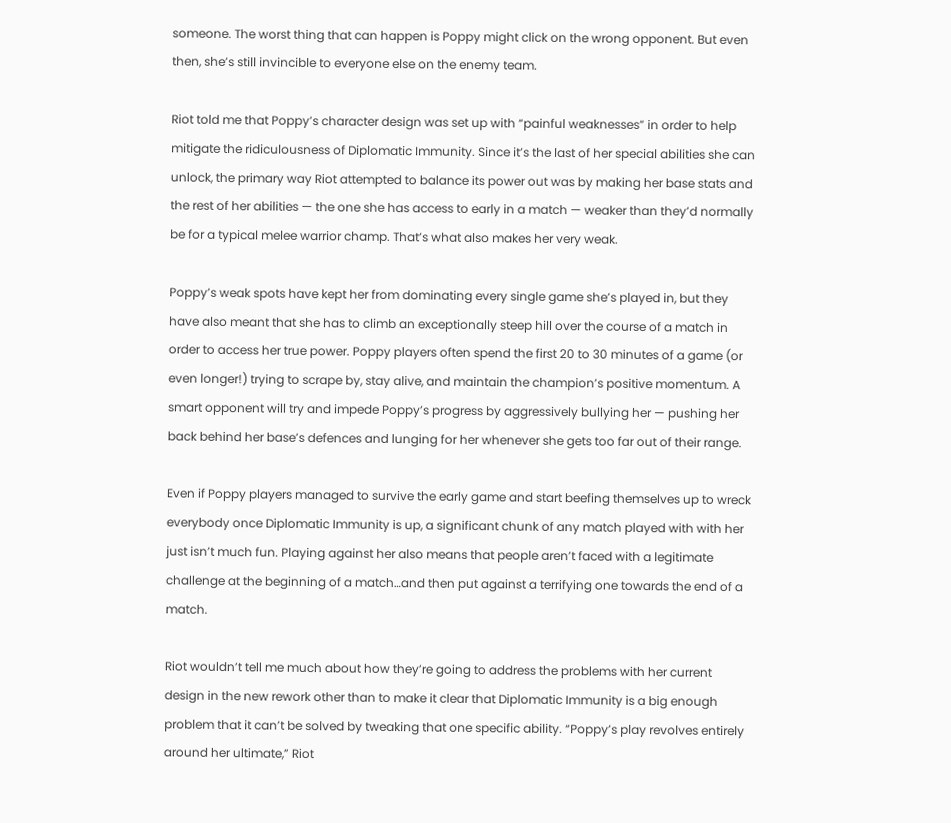someone. The worst thing that can happen is Poppy might click on the wrong opponent. But even then, she’s still invincible to everyone else on the enemy team.

Riot told me that Poppy’s character design was set up with “painful weaknesses” in order to help mitigate the ridiculousness of Diplomatic Immunity. Since it’s the last of her special abilities she can unlock, the primary way Riot attempted to balance its power out was by making her base stats and the rest of her abilities — the one she has access to early in a match — weaker than they’d normally be for a typical melee warrior champ. That’s what also makes her very weak.

Poppy’s weak spots have kept her from dominating every single game she’s played in, but they have also meant that she has to climb an exceptionally steep hill over the course of a match in order to access her true power. Poppy players often spend the first 20 to 30 minutes of a game (or even longer!) trying to scrape by, stay alive, and maintain the champion’s positive momentum. A smart opponent will try and impede Poppy’s progress by aggressively bullying her — pushing her back behind her base’s defences and lunging for her whenever she gets too far out of their range.

Even if Poppy players managed to survive the early game and start beefing themselves up to wreck everybody once Diplomatic Immunity is up, a significant chunk of any match played with with her just isn’t much fun. Playing against her also means that people aren’t faced with a legitimate challenge at the beginning of a match…and then put against a terrifying one towards the end of a match.

Riot wouldn’t tell me much about how they’re going to address the problems with her current design in the new rework other than to make it clear that Diplomatic Immunity is a big enough problem that it can’t be solved by tweaking that one specific ability. “Poppy’s play revolves entirely around her ultimate,” Riot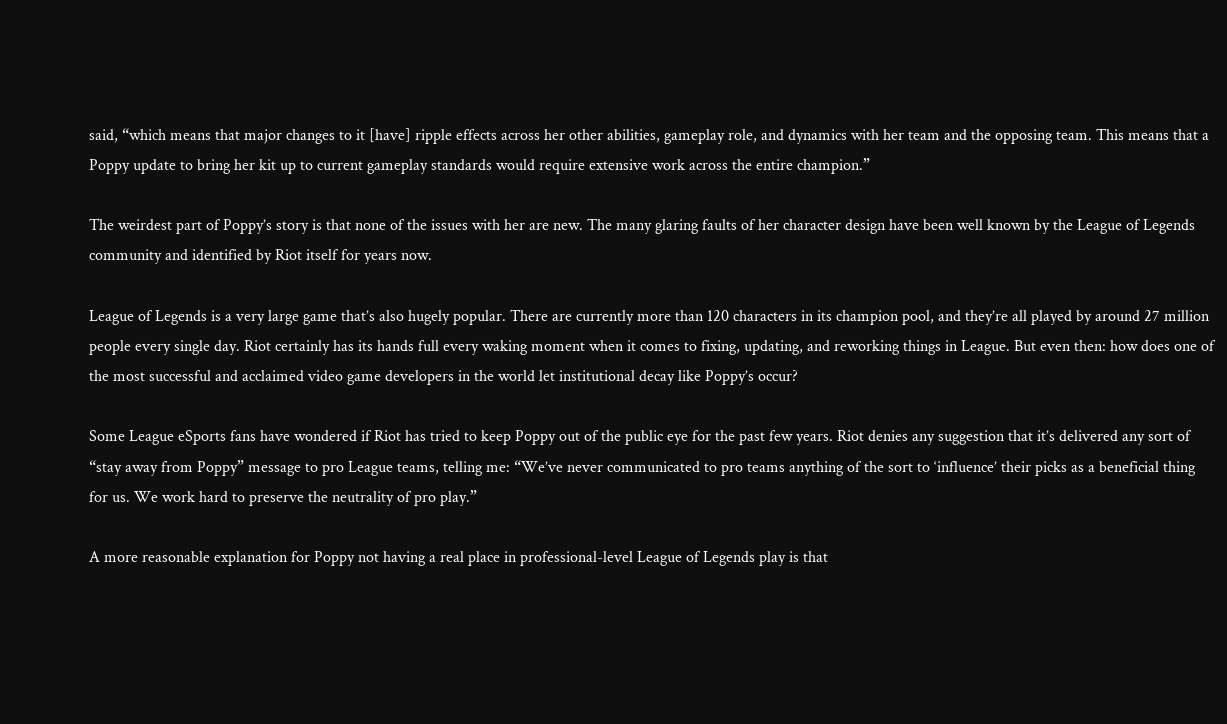said, “which means that major changes to it [have] ripple effects across her other abilities, gameplay role, and dynamics with her team and the opposing team. This means that a Poppy update to bring her kit up to current gameplay standards would require extensive work across the entire champion.”

The weirdest part of Poppy’s story is that none of the issues with her are new. The many glaring faults of her character design have been well known by the League of Legends community and identified by Riot itself for years now.

League of Legends is a very large game that’s also hugely popular. There are currently more than 120 characters in its champion pool, and they’re all played by around 27 million people every single day. Riot certainly has its hands full every waking moment when it comes to fixing, updating, and reworking things in League. But even then: how does one of the most successful and acclaimed video game developers in the world let institutional decay like Poppy’s occur?

Some League eSports fans have wondered if Riot has tried to keep Poppy out of the public eye for the past few years. Riot denies any suggestion that it’s delivered any sort of “stay away from Poppy” message to pro League teams, telling me: “We’ve never communicated to pro teams anything of the sort to ‘influence’ their picks as a beneficial thing for us. We work hard to preserve the neutrality of pro play.”

A more reasonable explanation for Poppy not having a real place in professional-level League of Legends play is that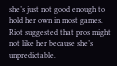she’s just not good enough to hold her own in most games. Riot suggested that pros might not like her because she’s unpredictable.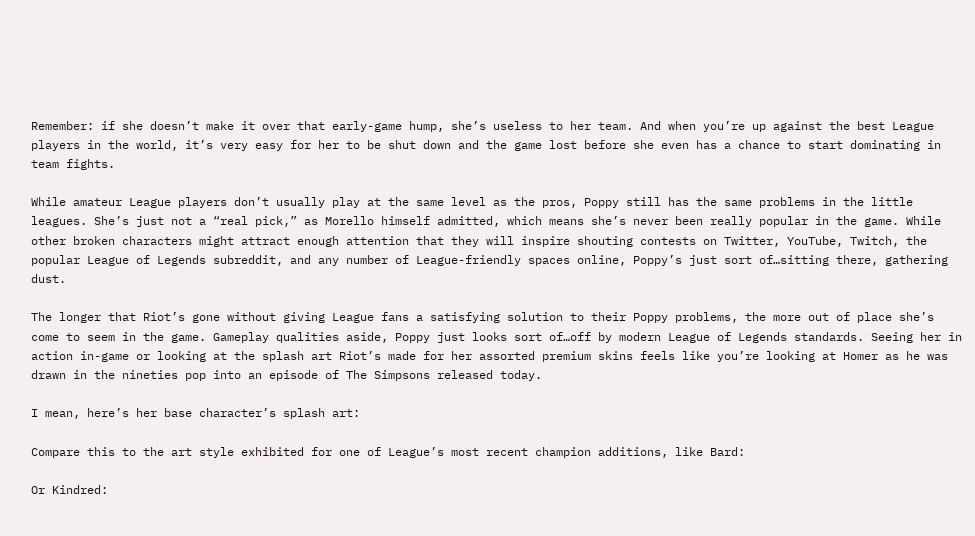Remember: if she doesn’t make it over that early-game hump, she’s useless to her team. And when you’re up against the best League players in the world, it’s very easy for her to be shut down and the game lost before she even has a chance to start dominating in team fights.

While amateur League players don’t usually play at the same level as the pros, Poppy still has the same problems in the little leagues. She’s just not a “real pick,” as Morello himself admitted, which means she’s never been really popular in the game. While other broken characters might attract enough attention that they will inspire shouting contests on Twitter, YouTube, Twitch, the popular League of Legends subreddit, and any number of League-friendly spaces online, Poppy’s just sort of…sitting there, gathering dust.

The longer that Riot’s gone without giving League fans a satisfying solution to their Poppy problems, the more out of place she’s come to seem in the game. Gameplay qualities aside, Poppy just looks sort of…off by modern League of Legends standards. Seeing her in action in-game or looking at the splash art Riot’s made for her assorted premium skins feels like you’re looking at Homer as he was drawn in the nineties pop into an episode of The Simpsons released today.

I mean, here’s her base character’s splash art:

Compare this to the art style exhibited for one of League’s most recent champion additions, like Bard:

Or Kindred: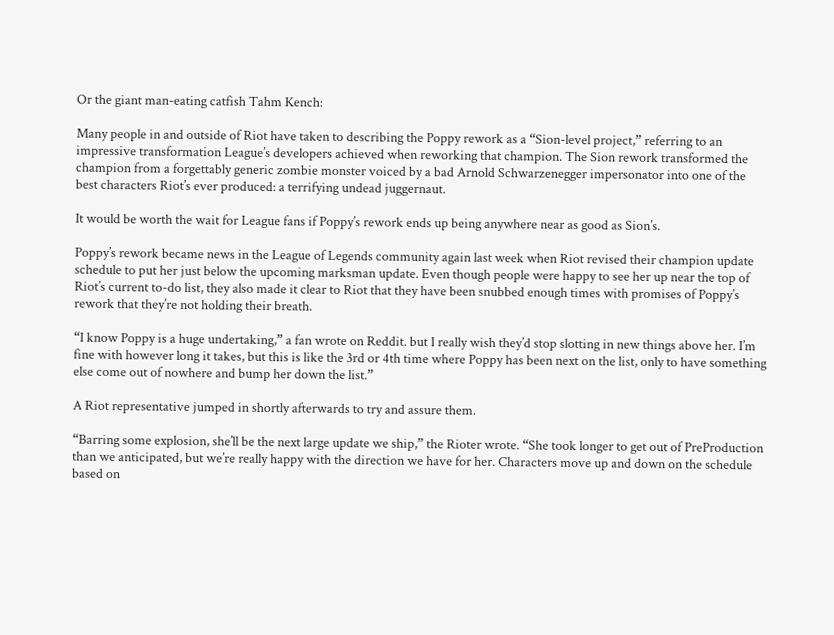Or the giant man-eating catfish Tahm Kench:

Many people in and outside of Riot have taken to describing the Poppy rework as a “Sion-level project,” referring to an impressive transformation League’s developers achieved when reworking that champion. The Sion rework transformed the champion from a forgettably generic zombie monster voiced by a bad Arnold Schwarzenegger impersonator into one of the best characters Riot’s ever produced: a terrifying undead juggernaut.

It would be worth the wait for League fans if Poppy’s rework ends up being anywhere near as good as Sion’s.

Poppy’s rework became news in the League of Legends community again last week when Riot revised their champion update schedule to put her just below the upcoming marksman update. Even though people were happy to see her up near the top of Riot’s current to-do list, they also made it clear to Riot that they have been snubbed enough times with promises of Poppy’s rework that they’re not holding their breath.

“I know Poppy is a huge undertaking,” a fan wrote on Reddit. but I really wish they’d stop slotting in new things above her. I’m fine with however long it takes, but this is like the 3rd or 4th time where Poppy has been next on the list, only to have something else come out of nowhere and bump her down the list.”

A Riot representative jumped in shortly afterwards to try and assure them.

“Barring some explosion, she’ll be the next large update we ship,” the Rioter wrote. “She took longer to get out of PreProduction than we anticipated, but we’re really happy with the direction we have for her. Characters move up and down on the schedule based on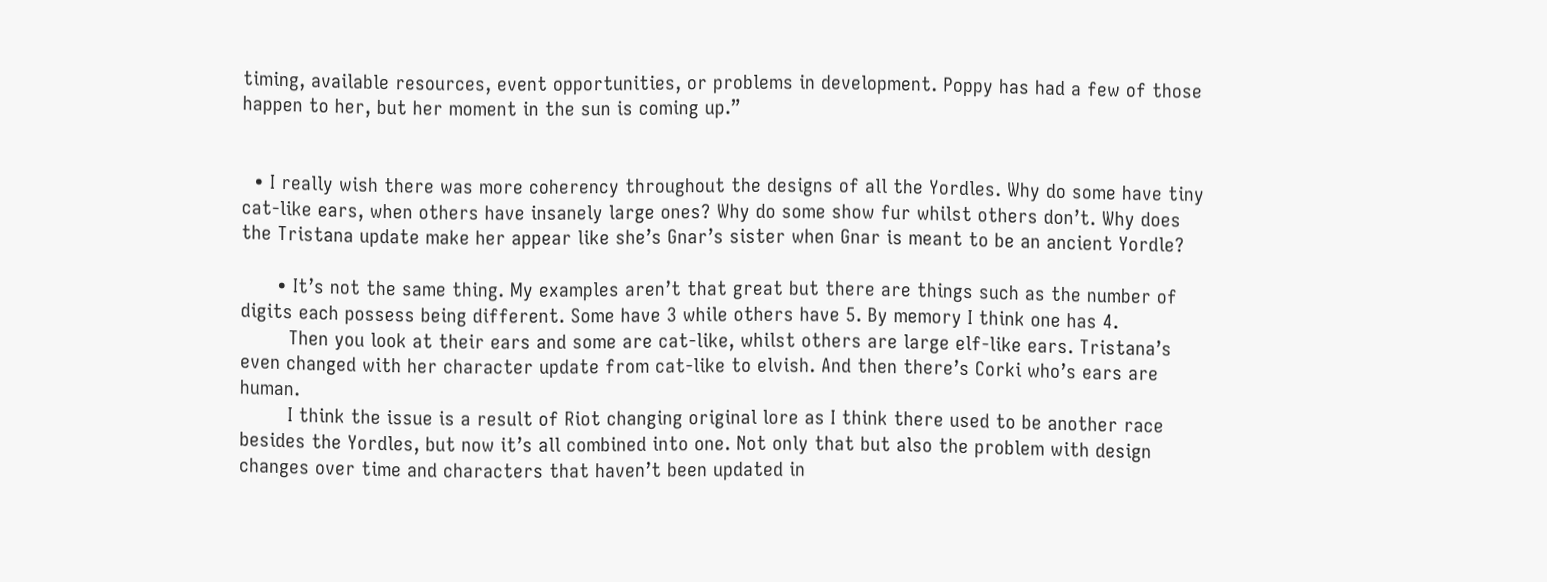timing, available resources, event opportunities, or problems in development. Poppy has had a few of those happen to her, but her moment in the sun is coming up.”


  • I really wish there was more coherency throughout the designs of all the Yordles. Why do some have tiny cat-like ears, when others have insanely large ones? Why do some show fur whilst others don’t. Why does the Tristana update make her appear like she’s Gnar’s sister when Gnar is meant to be an ancient Yordle?

      • It’s not the same thing. My examples aren’t that great but there are things such as the number of digits each possess being different. Some have 3 while others have 5. By memory I think one has 4.
        Then you look at their ears and some are cat-like, whilst others are large elf-like ears. Tristana’s even changed with her character update from cat-like to elvish. And then there’s Corki who’s ears are human.
        I think the issue is a result of Riot changing original lore as I think there used to be another race besides the Yordles, but now it’s all combined into one. Not only that but also the problem with design changes over time and characters that haven’t been updated in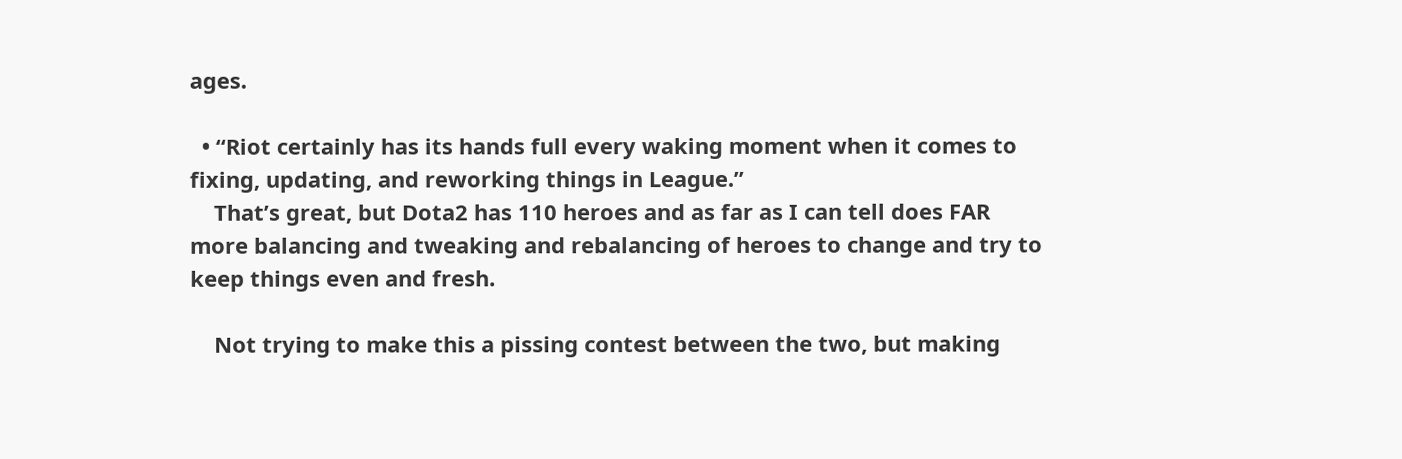ages.

  • “Riot certainly has its hands full every waking moment when it comes to fixing, updating, and reworking things in League.”
    That’s great, but Dota2 has 110 heroes and as far as I can tell does FAR more balancing and tweaking and rebalancing of heroes to change and try to keep things even and fresh.

    Not trying to make this a pissing contest between the two, but making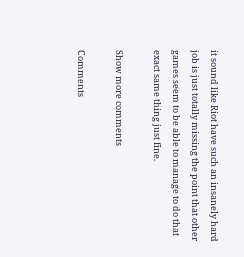it sound like Riot have such an insanely hard job is just totally missing the point that other games seem to be able to manage to do that exact same thing just fine.

Show more comments

Comments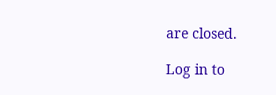are closed.

Log in to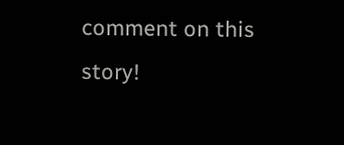comment on this story!